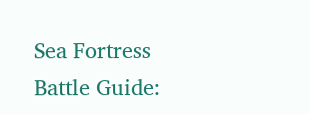Sea Fortress Battle Guide: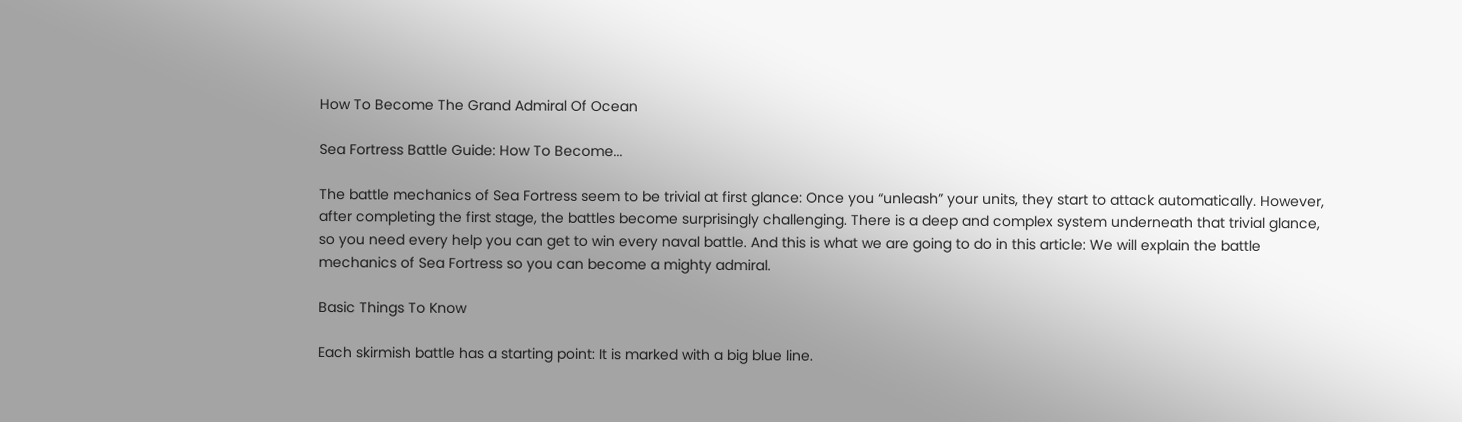How To Become The Grand Admiral Of Ocean

Sea Fortress Battle Guide: How To Become...

The battle mechanics of Sea Fortress seem to be trivial at first glance: Once you “unleash” your units, they start to attack automatically. However, after completing the first stage, the battles become surprisingly challenging. There is a deep and complex system underneath that trivial glance, so you need every help you can get to win every naval battle. And this is what we are going to do in this article: We will explain the battle mechanics of Sea Fortress so you can become a mighty admiral.

Basic Things To Know

Each skirmish battle has a starting point: It is marked with a big blue line.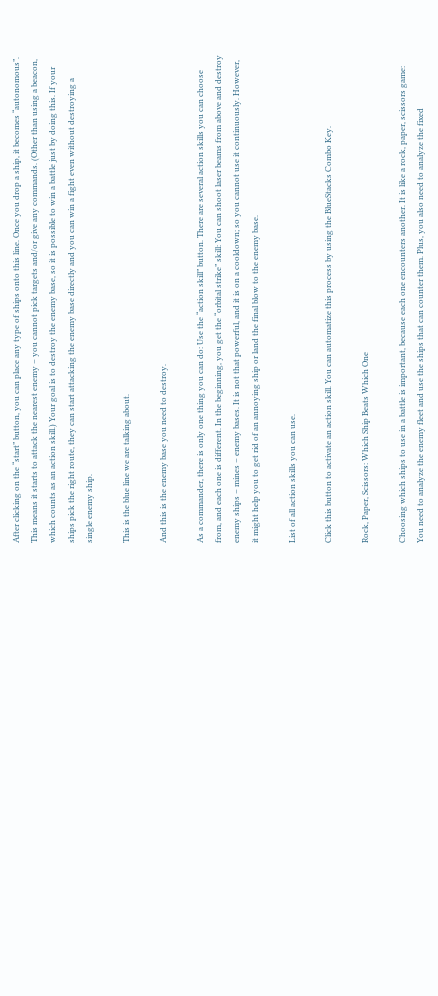After clicking on the “start” button, you can place any type of ships onto this line. Once you drop a ship, it becomes “autonomous”. This means it starts to attack the nearest enemy – you cannot pick targets and/or give any commands. (Other than using a beacon, which counts as an action skill.) Your goal is to destroy the enemy base, so it is possible to win a battle just by doing this. If your ships pick the right route, they can start attacking the enemy base directly and you can win a fight even without destroying a single enemy ship.

This is the blue line we are talking about.

And this is the enemy base you need to destroy.

As a commander, there is only one thing you can do: Use the “action skill” button. There are several action skills you can choose from, and each one is different. In the beginning, you get the “orbital strike” skill: You can shoot laser beams from above and destroy enemy ships – mines – enemy bases. It is not that powerful, and it is on a cooldown; so you cannot use it continuously. However, it might help you to get rid of an annoying ship or land the final blow to the enemy base.

List of all action skills you can use.

Click this button to activate an action skill. You can automatize this process by using the BlueStacks Combo Key.

Rock, Paper, Scissors: Which Ship Beats Which One

Choosing which ships to use in a battle is important, because each one encounters another. It is like a rock, paper, scissors game: You need to analyze the enemy fleet and use the ships that can counter them. Plus, you also need to analyze the fixed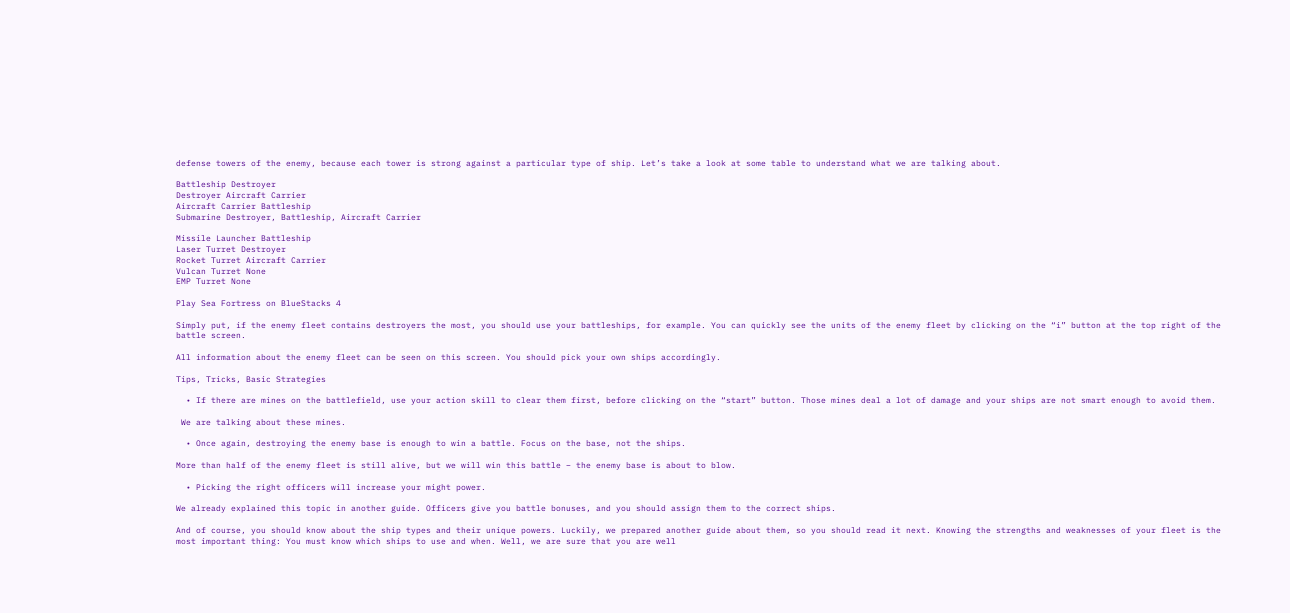defense towers of the enemy, because each tower is strong against a particular type of ship. Let’s take a look at some table to understand what we are talking about.

Battleship Destroyer
Destroyer Aircraft Carrier
Aircraft Carrier Battleship
Submarine Destroyer, Battleship, Aircraft Carrier

Missile Launcher Battleship
Laser Turret Destroyer
Rocket Turret Aircraft Carrier
Vulcan Turret None
EMP Turret None

Play Sea Fortress on BlueStacks 4

Simply put, if the enemy fleet contains destroyers the most, you should use your battleships, for example. You can quickly see the units of the enemy fleet by clicking on the “i” button at the top right of the battle screen.

All information about the enemy fleet can be seen on this screen. You should pick your own ships accordingly.

Tips, Tricks, Basic Strategies

  • If there are mines on the battlefield, use your action skill to clear them first, before clicking on the “start” button. Those mines deal a lot of damage and your ships are not smart enough to avoid them.

 We are talking about these mines.

  • Once again, destroying the enemy base is enough to win a battle. Focus on the base, not the ships.

More than half of the enemy fleet is still alive, but we will win this battle – the enemy base is about to blow.

  • Picking the right officers will increase your might power.

We already explained this topic in another guide. Officers give you battle bonuses, and you should assign them to the correct ships.

And of course, you should know about the ship types and their unique powers. Luckily, we prepared another guide about them, so you should read it next. Knowing the strengths and weaknesses of your fleet is the most important thing: You must know which ships to use and when. Well, we are sure that you are well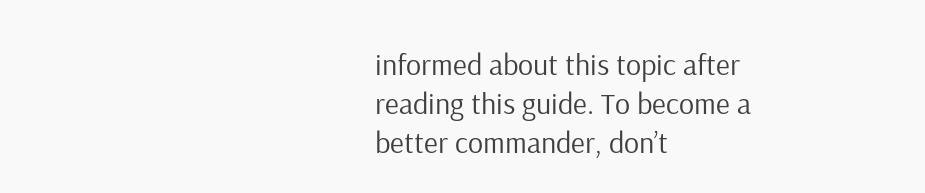informed about this topic after reading this guide. To become a better commander, don’t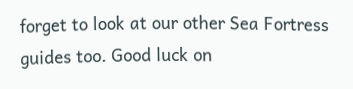forget to look at our other Sea Fortress guides too. Good luck on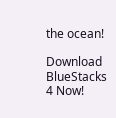the ocean!

Download BlueStacks 4 Now!